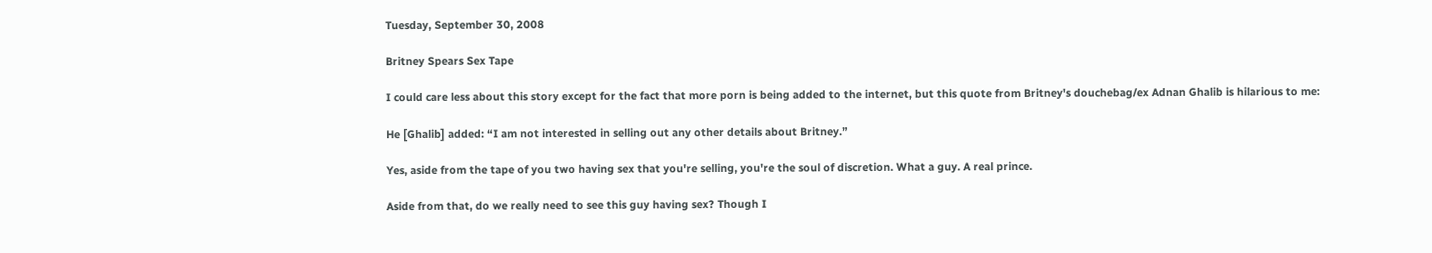Tuesday, September 30, 2008

Britney Spears Sex Tape

I could care less about this story except for the fact that more porn is being added to the internet, but this quote from Britney's douchebag/ex Adnan Ghalib is hilarious to me:

He [Ghalib] added: “I am not interested in selling out any other details about Britney.”

Yes, aside from the tape of you two having sex that you're selling, you're the soul of discretion. What a guy. A real prince.

Aside from that, do we really need to see this guy having sex? Though I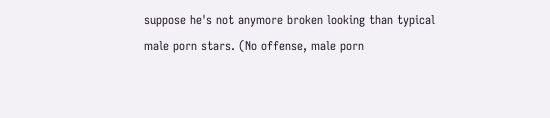suppose he's not anymore broken looking than typical male porn stars. (No offense, male porn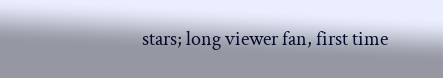stars; long viewer fan, first time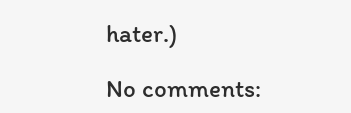hater.)

No comments: